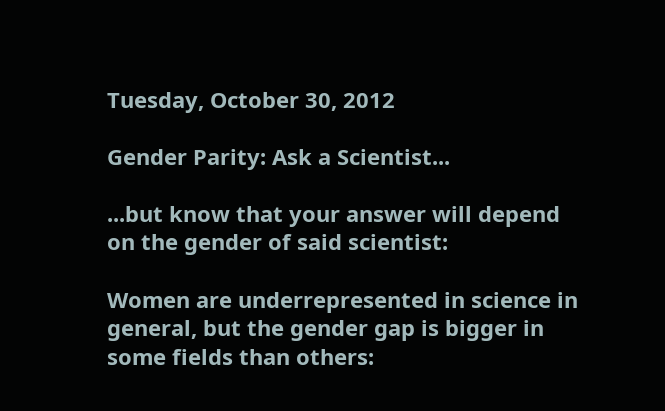Tuesday, October 30, 2012

Gender Parity: Ask a Scientist...

...but know that your answer will depend on the gender of said scientist:

Women are underrepresented in science in general, but the gender gap is bigger in some fields than others: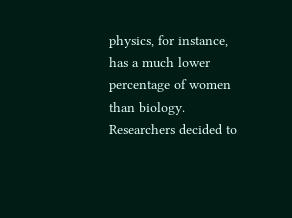physics, for instance, has a much lower percentage of women than biology. Researchers decided to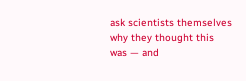ask scientists themselves why they thought this was — and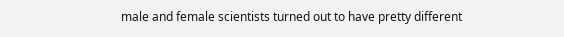male and female scientists turned out to have pretty different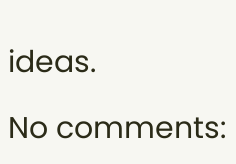ideas.

No comments: